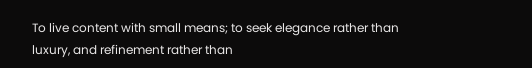To live content with small means; to seek elegance rather than luxury, and refinement rather than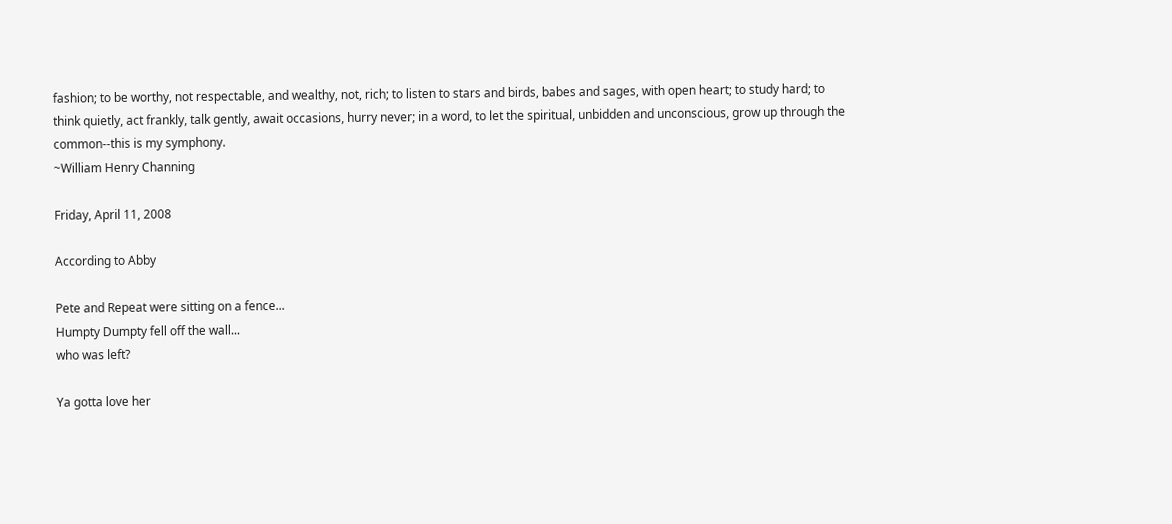fashion; to be worthy, not respectable, and wealthy, not, rich; to listen to stars and birds, babes and sages, with open heart; to study hard; to think quietly, act frankly, talk gently, await occasions, hurry never; in a word, to let the spiritual, unbidden and unconscious, grow up through the common--this is my symphony.
~William Henry Channing

Friday, April 11, 2008

According to Abby

Pete and Repeat were sitting on a fence...
Humpty Dumpty fell off the wall...
who was left?

Ya gotta love her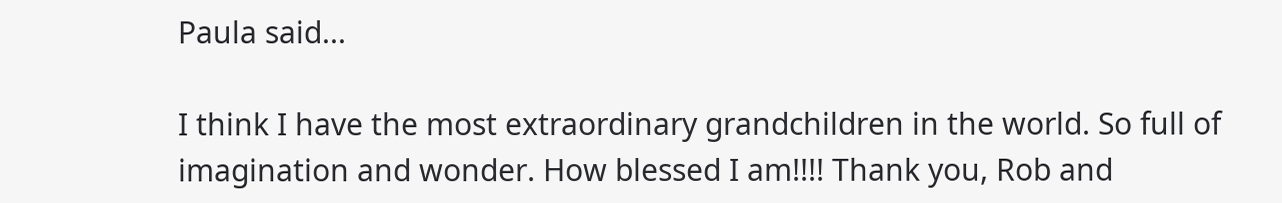Paula said...

I think I have the most extraordinary grandchildren in the world. So full of imagination and wonder. How blessed I am!!!! Thank you, Rob and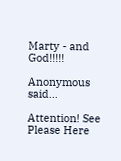Marty - and God!!!!!

Anonymous said...

Attention! See Please Here